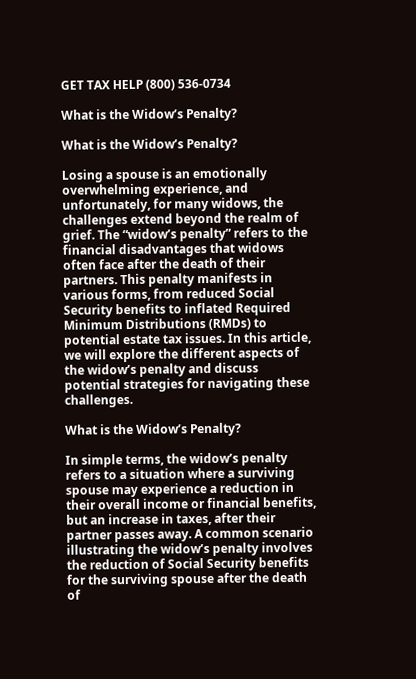GET TAX HELP (800) 536-0734

What is the Widow’s Penalty?

What is the Widow’s Penalty?

Losing a spouse is an emotionally overwhelming experience, and unfortunately, for many widows, the challenges extend beyond the realm of grief. The “widow’s penalty” refers to the financial disadvantages that widows often face after the death of their partners. This penalty manifests in various forms, from reduced Social Security benefits to inflated Required Minimum Distributions (RMDs) to potential estate tax issues. In this article, we will explore the different aspects of the widow’s penalty and discuss potential strategies for navigating these challenges.

What is the Widow’s Penalty?

In simple terms, the widow’s penalty refers to a situation where a surviving spouse may experience a reduction in their overall income or financial benefits, but an increase in taxes, after their partner passes away. A common scenario illustrating the widow’s penalty involves the reduction of Social Security benefits for the surviving spouse after the death of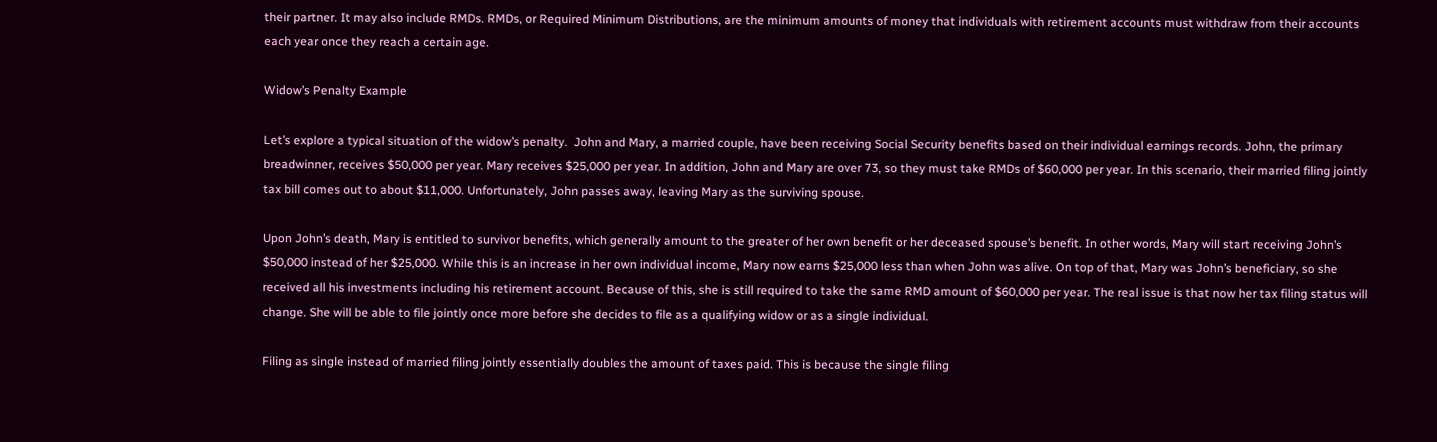their partner. It may also include RMDs. RMDs, or Required Minimum Distributions, are the minimum amounts of money that individuals with retirement accounts must withdraw from their accounts each year once they reach a certain age.

Widow’s Penalty Example

Let’s explore a typical situation of the widow’s penalty.  John and Mary, a married couple, have been receiving Social Security benefits based on their individual earnings records. John, the primary breadwinner, receives $50,000 per year. Mary receives $25,000 per year. In addition, John and Mary are over 73, so they must take RMDs of $60,000 per year. In this scenario, their married filing jointly tax bill comes out to about $11,000. Unfortunately, John passes away, leaving Mary as the surviving spouse.

Upon John’s death, Mary is entitled to survivor benefits, which generally amount to the greater of her own benefit or her deceased spouse’s benefit. In other words, Mary will start receiving John’s $50,000 instead of her $25,000. While this is an increase in her own individual income, Mary now earns $25,000 less than when John was alive. On top of that, Mary was John’s beneficiary, so she received all his investments including his retirement account. Because of this, she is still required to take the same RMD amount of $60,000 per year. The real issue is that now her tax filing status will change. She will be able to file jointly once more before she decides to file as a qualifying widow or as a single individual.

Filing as single instead of married filing jointly essentially doubles the amount of taxes paid. This is because the single filing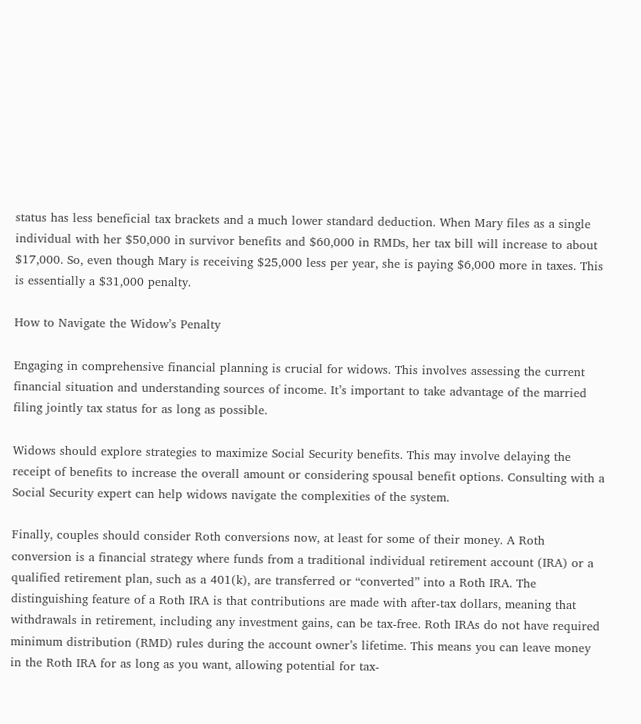status has less beneficial tax brackets and a much lower standard deduction. When Mary files as a single individual with her $50,000 in survivor benefits and $60,000 in RMDs, her tax bill will increase to about $17,000. So, even though Mary is receiving $25,000 less per year, she is paying $6,000 more in taxes. This is essentially a $31,000 penalty.

How to Navigate the Widow’s Penalty

Engaging in comprehensive financial planning is crucial for widows. This involves assessing the current financial situation and understanding sources of income. It’s important to take advantage of the married filing jointly tax status for as long as possible.

Widows should explore strategies to maximize Social Security benefits. This may involve delaying the receipt of benefits to increase the overall amount or considering spousal benefit options. Consulting with a Social Security expert can help widows navigate the complexities of the system.

Finally, couples should consider Roth conversions now, at least for some of their money. A Roth conversion is a financial strategy where funds from a traditional individual retirement account (IRA) or a qualified retirement plan, such as a 401(k), are transferred or “converted” into a Roth IRA. The distinguishing feature of a Roth IRA is that contributions are made with after-tax dollars, meaning that withdrawals in retirement, including any investment gains, can be tax-free. Roth IRAs do not have required minimum distribution (RMD) rules during the account owner’s lifetime. This means you can leave money in the Roth IRA for as long as you want, allowing potential for tax-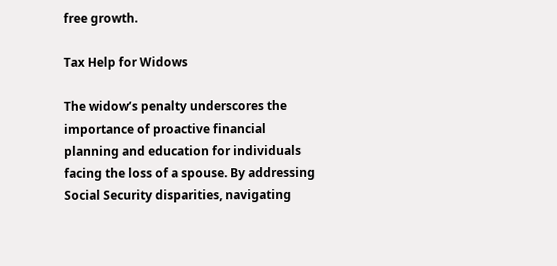free growth.

Tax Help for Widows

The widow’s penalty underscores the importance of proactive financial planning and education for individuals facing the loss of a spouse. By addressing Social Security disparities, navigating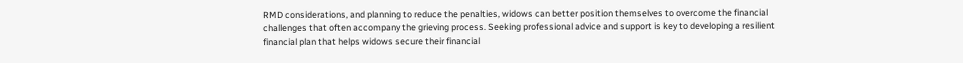RMD considerations, and planning to reduce the penalties, widows can better position themselves to overcome the financial challenges that often accompany the grieving process. Seeking professional advice and support is key to developing a resilient financial plan that helps widows secure their financial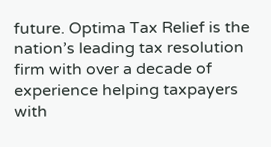future. Optima Tax Relief is the nation’s leading tax resolution firm with over a decade of experience helping taxpayers with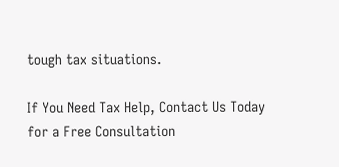tough tax situations.

If You Need Tax Help, Contact Us Today for a Free Consultation